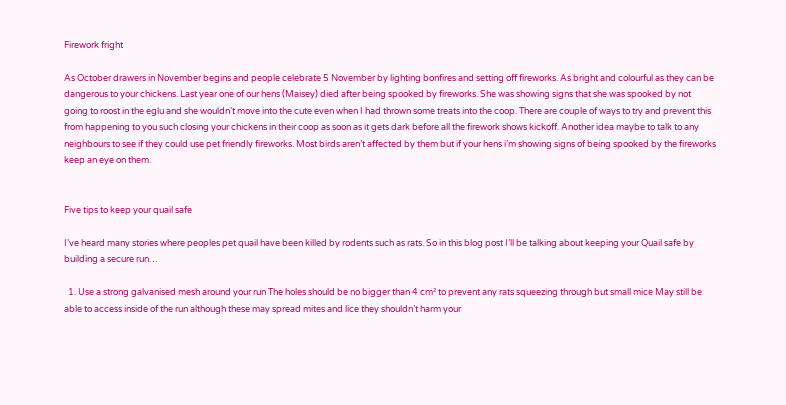Firework fright

As October drawers in November begins and people celebrate 5 November by lighting bonfires and setting off fireworks. As bright and colourful as they can be dangerous to your chickens. Last year one of our hens (Maisey) died after being spooked by fireworks. She was showing signs that she was spooked by not going to roost in the eglu and she wouldn’t move into the cute even when I had thrown some treats into the coop. There are couple of ways to try and prevent this from happening to you such closing your chickens in their coop as soon as it gets dark before all the firework shows kickoff. Another idea maybe to talk to any neighbours to see if they could use pet friendly fireworks. Most birds aren’t affected by them but if your hens i’m showing signs of being spooked by the fireworks keep an eye on them.


Five tips to keep your quail safe

I’ve heard many stories where peoples pet quail have been killed by rodents such as rats. So in this blog post I’ll be talking about keeping your Quail safe by building a secure run…

  1. Use a strong galvanised mesh around your run The holes should be no bigger than 4 cm² to prevent any rats squeezing through but small mice May still be able to access inside of the run although these may spread mites and lice they shouldn’t harm your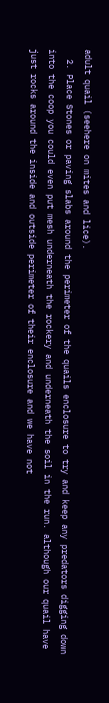adult quail (seehere on mites and lice).
  2. Place Stones or paving slabs around the perimeter of the quails enclosure to try and keep any predators digging down into the coop you could even put mesh underneath the rockery and underneath the soil in the run. although our quail have just rocks around the inside and outside perimeter of their enclosure and we have not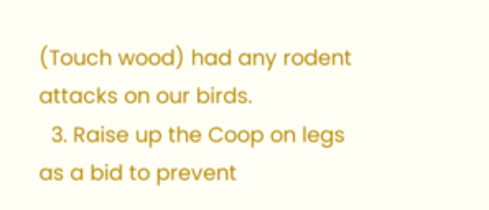(Touch wood) had any rodent attacks on our birds.
  3. Raise up the Coop on legs as a bid to prevent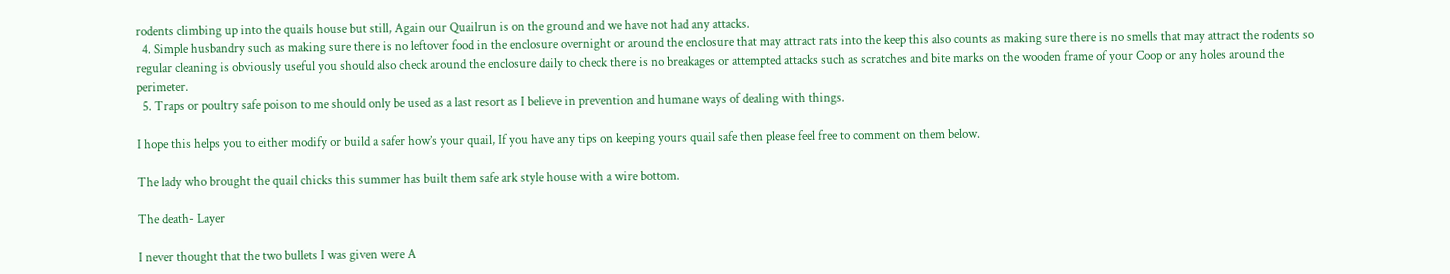rodents climbing up into the quails house but still, Again our Quailrun is on the ground and we have not had any attacks.
  4. Simple husbandry such as making sure there is no leftover food in the enclosure overnight or around the enclosure that may attract rats into the keep this also counts as making sure there is no smells that may attract the rodents so regular cleaning is obviously useful you should also check around the enclosure daily to check there is no breakages or attempted attacks such as scratches and bite marks on the wooden frame of your Coop or any holes around the perimeter.
  5. Traps or poultry safe poison to me should only be used as a last resort as I believe in prevention and humane ways of dealing with things.

I hope this helps you to either modify or build a safer how’s your quail, If you have any tips on keeping yours quail safe then please feel free to comment on them below.

The lady who brought the quail chicks this summer has built them safe ark style house with a wire bottom.

The death- Layer

I never thought that the two bullets I was given were A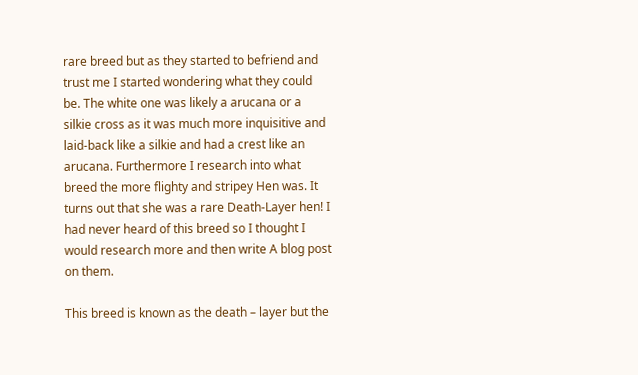rare breed but as they started to befriend and trust me I started wondering what they could be. The white one was likely a arucana or a silkie cross as it was much more inquisitive and laid-back like a silkie and had a crest like an arucana. Furthermore I research into what breed the more flighty and stripey Hen was. It turns out that she was a rare Death-Layer hen! I had never heard of this breed so I thought I would research more and then write A blog post on them.

This breed is known as the death – layer but the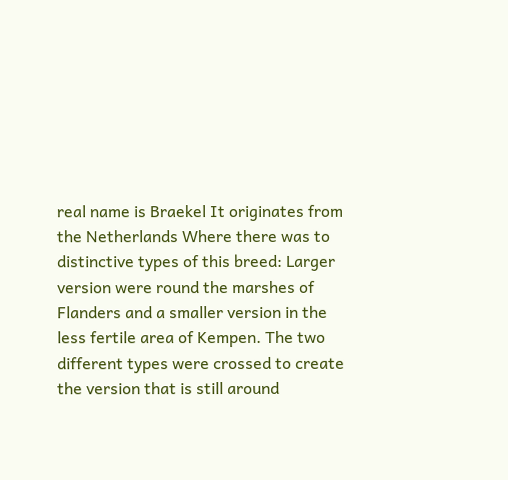real name is Braekel It originates from the Netherlands Where there was to distinctive types of this breed: Larger version were round the marshes of Flanders and a smaller version in the less fertile area of Kempen. The two different types were crossed to create the version that is still around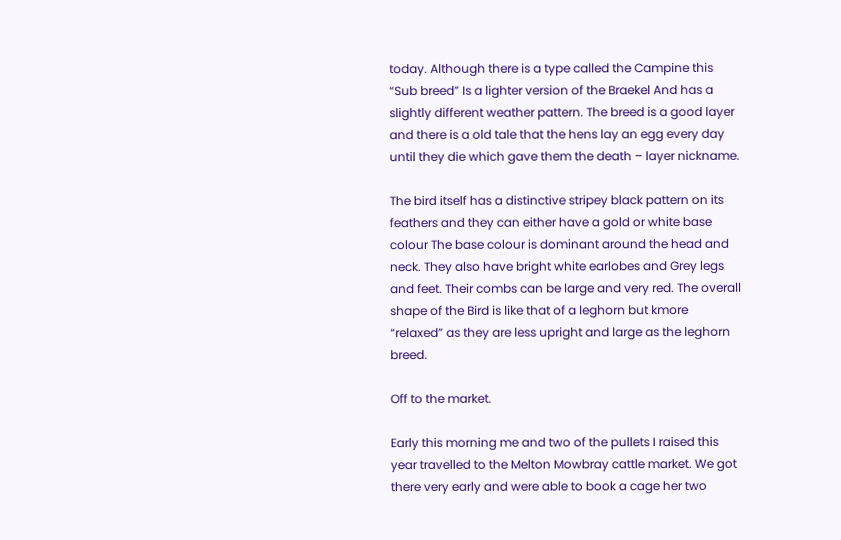today. Although there is a type called the Campine this “Sub breed” Is a lighter version of the Braekel And has a slightly different weather pattern. The breed is a good layer and there is a old tale that the hens lay an egg every day until they die which gave them the death – layer nickname.

The bird itself has a distinctive stripey black pattern on its feathers and they can either have a gold or white base colour The base colour is dominant around the head and neck. They also have bright white earlobes and Grey legs and feet. Their combs can be large and very red. The overall shape of the Bird is like that of a leghorn but kmore “relaxed” as they are less upright and large as the leghorn breed.

Off to the market.

Early this morning me and two of the pullets I raised this year travelled to the Melton Mowbray cattle market. We got there very early and were able to book a cage her two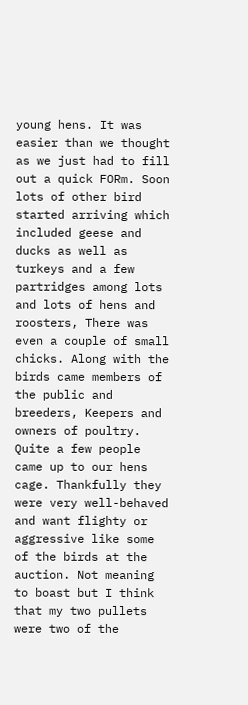young hens. It was easier than we thought as we just had to fill out a quick FORm. Soon lots of other bird started arriving which included geese and ducks as well as turkeys and a few partridges among lots and lots of hens and roosters, There was even a couple of small chicks. Along with the birds came members of the public and breeders, Keepers and owners of poultry. Quite a few people came up to our hens cage. Thankfully they were very well-behaved and want flighty or aggressive like some of the birds at the auction. Not meaning to boast but I think that my two pullets were two of the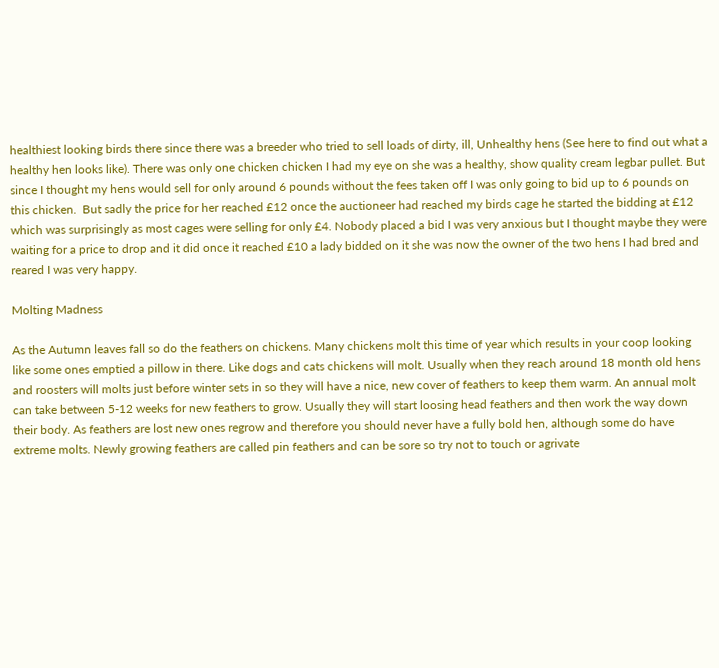healthiest looking birds there since there was a breeder who tried to sell loads of dirty, ill, Unhealthy hens (See here to find out what a healthy hen looks like). There was only one chicken chicken I had my eye on she was a healthy, show quality cream legbar pullet. But since I thought my hens would sell for only around 6 pounds without the fees taken off I was only going to bid up to 6 pounds on this chicken.  But sadly the price for her reached £12 once the auctioneer had reached my birds cage he started the bidding at £12 which was surprisingly as most cages were selling for only £4. Nobody placed a bid I was very anxious but I thought maybe they were waiting for a price to drop and it did once it reached £10 a lady bidded on it she was now the owner of the two hens I had bred and reared I was very happy.

Molting Madness

As the Autumn leaves fall so do the feathers on chickens. Many chickens molt this time of year which results in your coop looking like some ones emptied a pillow in there. Like dogs and cats chickens will molt. Usually when they reach around 18 month old hens and roosters will molts just before winter sets in so they will have a nice, new cover of feathers to keep them warm. An annual molt can take between 5-12 weeks for new feathers to grow. Usually they will start loosing head feathers and then work the way down their body. As feathers are lost new ones regrow and therefore you should never have a fully bold hen, although some do have extreme molts. Newly growing feathers are called pin feathers and can be sore so try not to touch or agrivate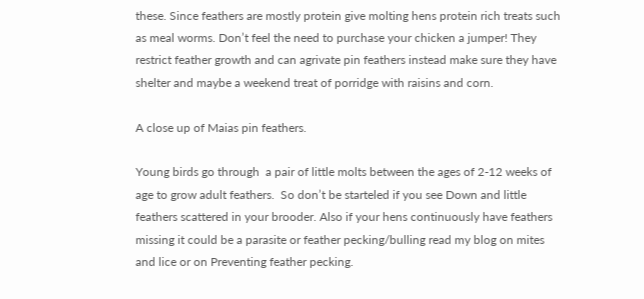these. Since feathers are mostly protein give molting hens protein rich treats such as meal worms. Don’t feel the need to purchase your chicken a jumper! They restrict feather growth and can agrivate pin feathers instead make sure they have shelter and maybe a weekend treat of porridge with raisins and corn.

A close up of Maias pin feathers.

Young birds go through  a pair of little molts between the ages of 2-12 weeks of age to grow adult feathers.  So don’t be starteled if you see Down and little feathers scattered in your brooder. Also if your hens continuously have feathers missing it could be a parasite or feather pecking/bulling read my blog on mites and lice or on Preventing feather pecking.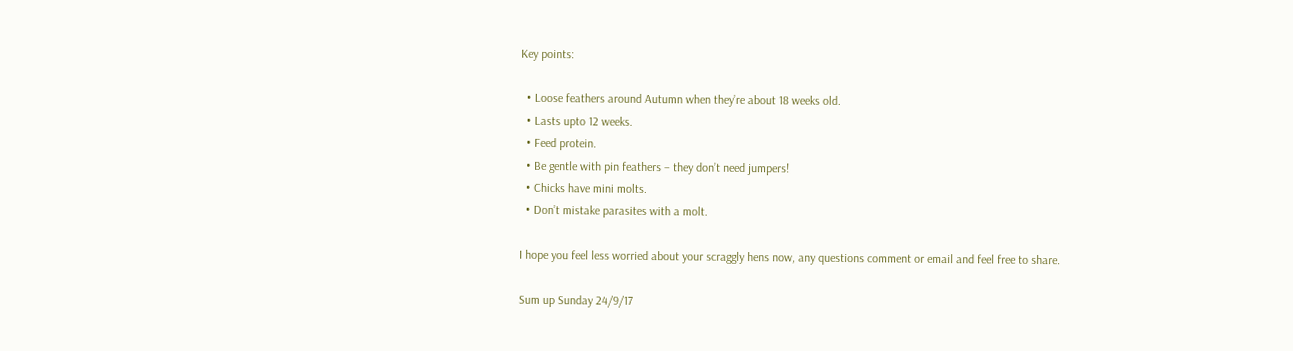Key points:

  • Loose feathers around Autumn when they’re about 18 weeks old.
  • Lasts upto 12 weeks.
  • Feed protein.
  • Be gentle with pin feathers – they don’t need jumpers!
  • Chicks have mini molts.
  • Don’t mistake parasites with a molt.

I hope you feel less worried about your scraggly hens now, any questions comment or email and feel free to share.

Sum up Sunday 24/9/17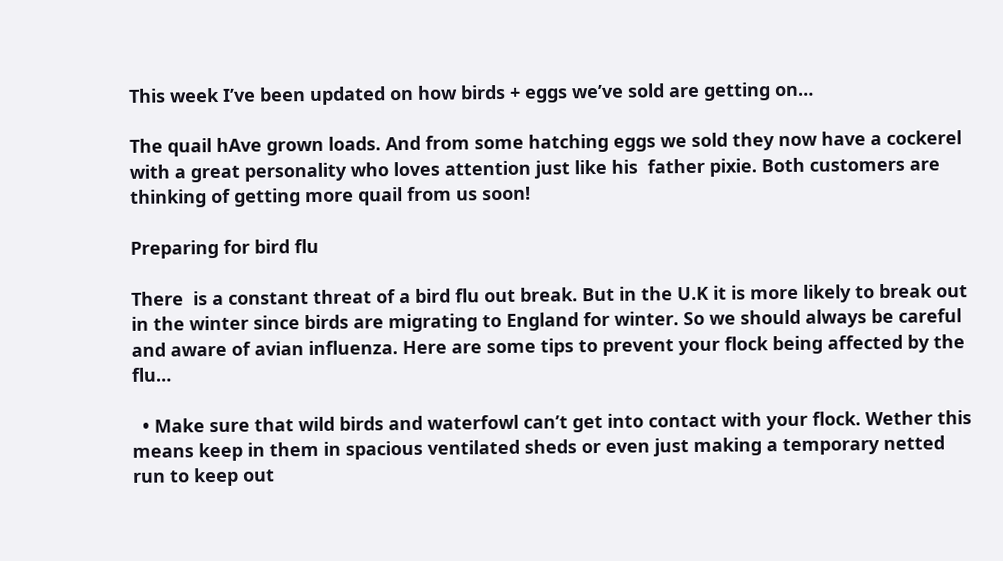This week I’ve been updated on how birds + eggs we’ve sold are getting on…

The quail hAve grown loads. And from some hatching eggs we sold they now have a cockerel with a great personality who loves attention just like his  father pixie. Both customers are thinking of getting more quail from us soon!

Preparing for bird flu

There  is a constant threat of a bird flu out break. But in the U.K it is more likely to break out in the winter since birds are migrating to England for winter. So we should always be careful and aware of avian influenza. Here are some tips to prevent your flock being affected by the flu…

  • Make sure that wild birds and waterfowl can’t get into contact with your flock. Wether this means keep in them in spacious ventilated sheds or even just making a temporary netted run to keep out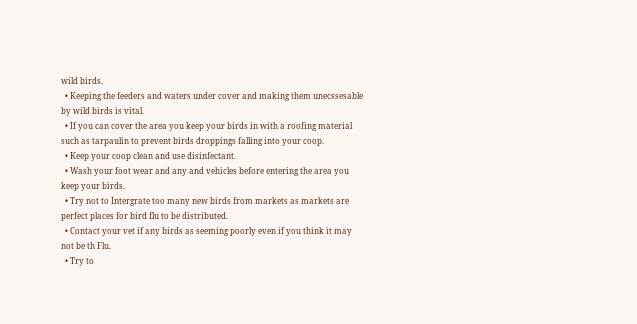wild birds.
  • Keeping the feeders and waters under cover and making them unecssesable by wild birds is vital.
  • If you can cover the area you keep your birds in with a roofing material such as tarpaulin to prevent birds droppings falling into your coop.
  • Keep your coop clean and use disinfectant.
  • Wash your foot wear and any and vehicles before entering the area you keep your birds.
  • Try not to Intergrate too many new birds from markets as markets are perfect places for bird flu to be distributed.
  • Contact your vet if any birds as seeming poorly even if you think it may not be th Flu.
  • Try to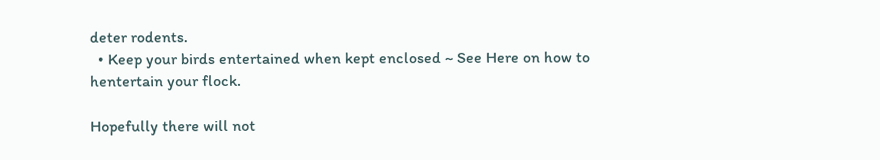deter rodents.
  • Keep your birds entertained when kept enclosed ~ See Here on how to hentertain your flock.

Hopefully there will not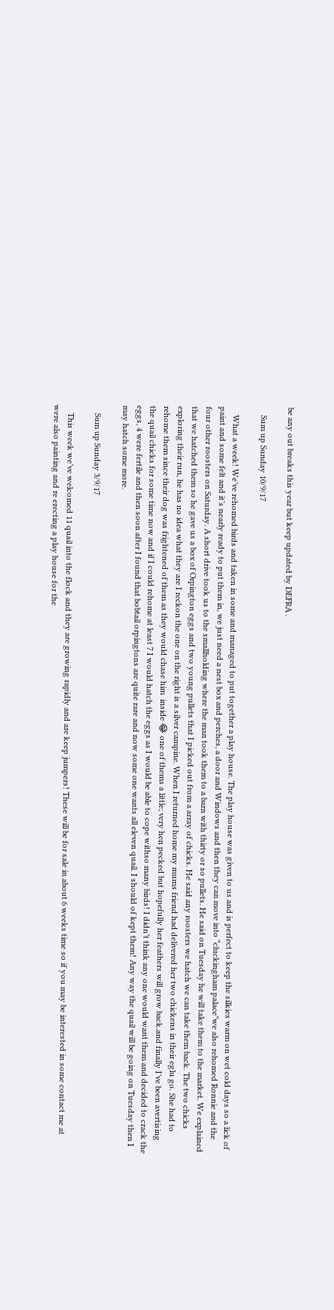be any out breaks this year but keep updated by DEFRA .

    Sum up Sunday 10/9/17

    What a week! We’ve rehomed birds and taken in some and managed to put together a play house. The play house was given to us and is perfect to keep the silkies warm on wet cold days so a lick of paint and some felt and it’s nearly ready to put them in, we just need a nest box and perches, a door and Windows and then they can move into “cluckingham palace”we also rehomed Ronnie and the four other roosters on Saturday. A short drive took us to the smallholding where the man took them to a barn with thirty or so pullets. He said on Tuesday he will take them to the market. We explained that we hatched them so he gave us a box of Orpington eggs and two young pullets that I picked out from a array of chicks. He said any roosters we hatch we can take them back. The two chicks exploring their run, he has no idea what they are I reckon the one on the right is a silver campine. When I returned home my mums friend had delivered her two chickens in their eglu go. She had to rehome them since their dog was frightened of them as they would chase him  inside 😂 one of thems a little; very hen pecked but hopefully her feathers will grow back.and finally I’ve been avertising the quail chicks for some time now and if I could rehome at least 7 I would hatch the eggs as I would be able to cope withso many birds! I didn’t think any one would want them and decided to crack the eggs, 4 were fertile and then soon after I found that bobtail orpingtons are quite rare and now some one wants all eleven quail. I should of kept them! Any way the quail will be going on Tuesday then I may hatch some more.

    Sum up Sunday 3/9/17

    This week we’ve welcomed 11 quail into the flock and they are growing rapidly and are keep jumpers! These will be for sale in about 6 weeks time so if you may be interested in some contact me at were also painting and re erecting a play house for the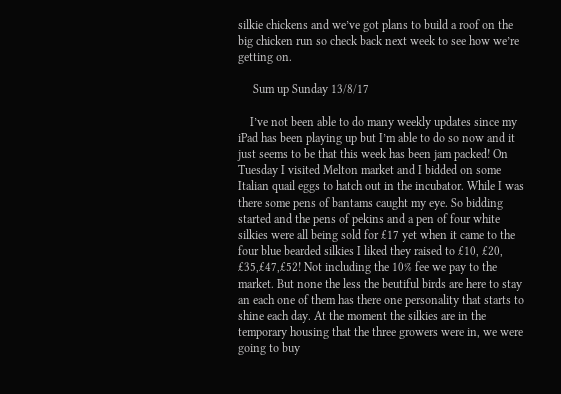silkie chickens and we’ve got plans to build a roof on the big chicken run so check back next week to see how we’re getting on.

     Sum up Sunday 13/8/17

    I’ve not been able to do many weekly updates since my iPad has been playing up but I’m able to do so now and it just seems to be that this week has been jam packed! On Tuesday I visited Melton market and I bidded on some Italian quail eggs to hatch out in the incubator. While I was there some pens of bantams caught my eye. So bidding started and the pens of pekins and a pen of four white silkies were all being sold for £17 yet when it came to the four blue bearded silkies I liked they raised to £10, £20, £35,£47,£52! Not including the 10% fee we pay to the market. But none the less the beutiful birds are here to stay an each one of them has there one personality that starts to shine each day. At the moment the silkies are in the temporary housing that the three growers were in, we were going to buy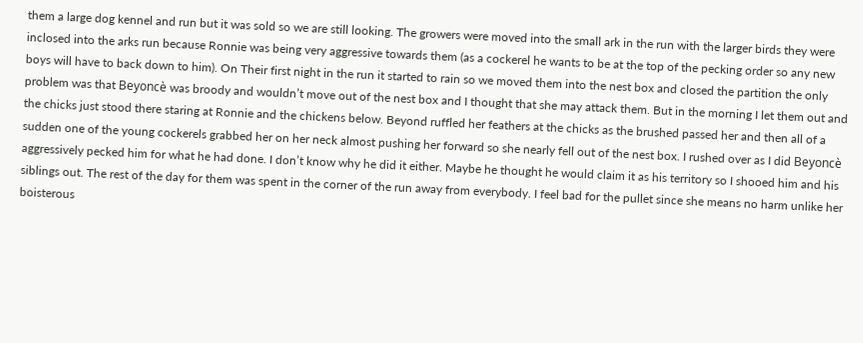them a large dog kennel and run but it was sold so we are still looking. The growers were moved into the small ark in the run with the larger birds they were inclosed into the arks run because Ronnie was being very aggressive towards them (as a cockerel he wants to be at the top of the pecking order so any new boys will have to back down to him). On Their first night in the run it started to rain so we moved them into the nest box and closed the partition the only problem was that Beyoncè was broody and wouldn’t move out of the nest box and I thought that she may attack them. But in the morning I let them out and the chicks just stood there staring at Ronnie and the chickens below. Beyond ruffled her feathers at the chicks as the brushed passed her and then all of a sudden one of the young cockerels grabbed her on her neck almost pushing her forward so she nearly fell out of the nest box. I rushed over as I did Beyoncè aggressively pecked him for what he had done. I don’t know why he did it either. Maybe he thought he would claim it as his territory so I shooed him and his siblings out. The rest of the day for them was spent in the corner of the run away from everybody. I feel bad for the pullet since she means no harm unlike her boisterous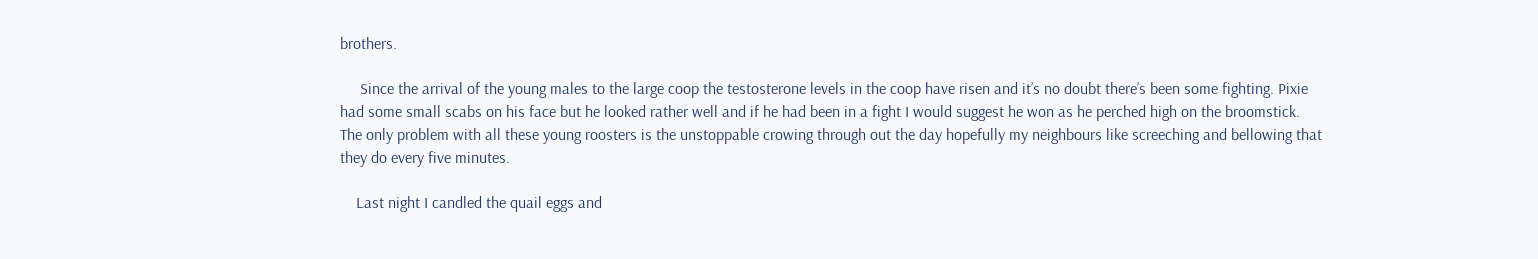brothers.

     Since the arrival of the young males to the large coop the testosterone levels in the coop have risen and it’s no doubt there’s been some fighting. Pixie had some small scabs on his face but he looked rather well and if he had been in a fight I would suggest he won as he perched high on the broomstick. The only problem with all these young roosters is the unstoppable crowing through out the day hopefully my neighbours like screeching and bellowing that they do every five minutes.

    Last night I candled the quail eggs and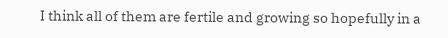I think all of them are fertile and growing so hopefully in a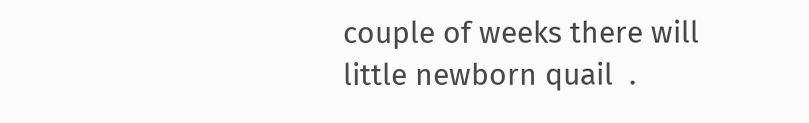couple of weeks there will little newborn quail  .